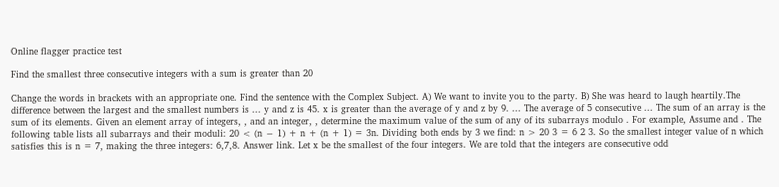Online flagger practice test

Find the smallest three consecutive integers with a sum is greater than 20

Change the words in brackets with an appropriate one. Find the sentence with the Complex Subject. A) We want to invite you to the party. B) She was heard to laugh heartily.The difference between the largest and the smallest numbers is ... y and z is 45. x is greater than the average of y and z by 9. ... The average of 5 consecutive ... The sum of an array is the sum of its elements. Given an element array of integers, , and an integer, , determine the maximum value of the sum of any of its subarrays modulo . For example, Assume and . The following table lists all subarrays and their moduli: 20 < (n − 1) + n + (n + 1) = 3n. Dividing both ends by 3 we find: n > 20 3 = 6 2 3. So the smallest integer value of n which satisfies this is n = 7, making the three integers: 6,7,8. Answer link. Let x be the smallest of the four integers. We are told that the integers are consecutive odd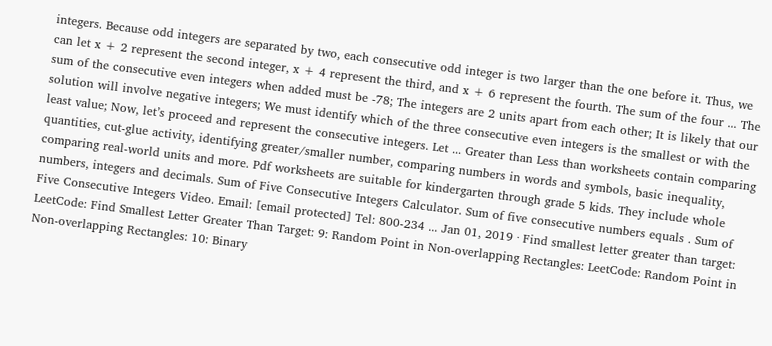integers. Because odd integers are separated by two, each consecutive odd integer is two larger than the one before it. Thus, we can let x + 2 represent the second integer, x + 4 represent the third, and x + 6 represent the fourth. The sum of the four ... The sum of the consecutive even integers when added must be -78; The integers are 2 units apart from each other; It is likely that our solution will involve negative integers; We must identify which of the three consecutive even integers is the smallest or with the least value; Now, let’s proceed and represent the consecutive integers. Let ... Greater than Less than worksheets contain comparing quantities, cut-glue activity, identifying greater/smaller number, comparing numbers in words and symbols, basic inequality, comparing real-world units and more. Pdf worksheets are suitable for kindergarten through grade 5 kids. They include whole numbers, integers and decimals. Sum of Five Consecutive Integers Calculator. Sum of five consecutive numbers equals . Sum of Five Consecutive Integers Video. Email: [email protected] Tel: 800-234 ... Jan 01, 2019 · Find smallest letter greater than target: LeetCode: Find Smallest Letter Greater Than Target: 9: Random Point in Non-overlapping Rectangles: LeetCode: Random Point in Non-overlapping Rectangles: 10: Binary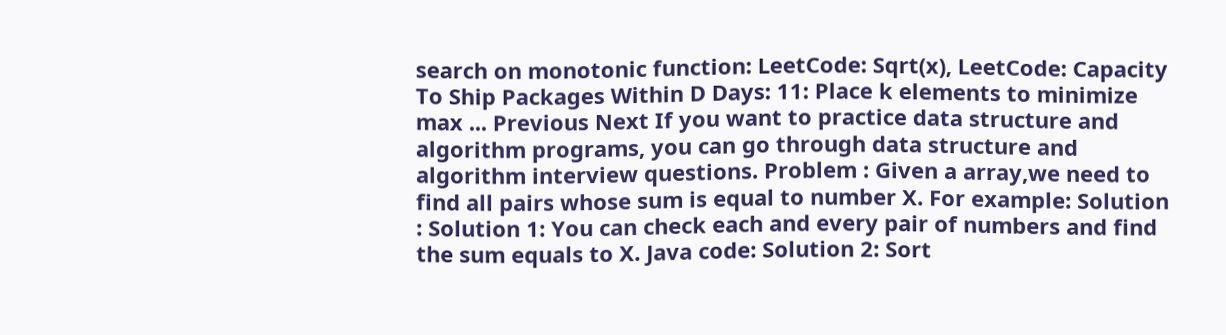search on monotonic function: LeetCode: Sqrt(x), LeetCode: Capacity To Ship Packages Within D Days: 11: Place k elements to minimize max ... Previous Next If you want to practice data structure and algorithm programs, you can go through data structure and algorithm interview questions. Problem : Given a array,we need to find all pairs whose sum is equal to number X. For example: Solution : Solution 1: You can check each and every pair of numbers and find the sum equals to X. Java code: Solution 2: Sort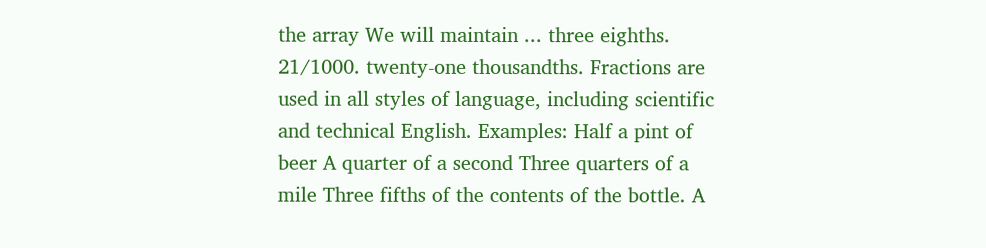the array We will maintain ... three eighths. 21/1000. twenty-one thousandths. Fractions are used in all styles of language, including scientific and technical English. Examples: Half a pint of beer A quarter of a second Three quarters of a mile Three fifths of the contents of the bottle. A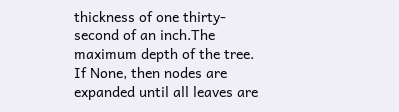thickness of one thirty-second of an inch.The maximum depth of the tree. If None, then nodes are expanded until all leaves are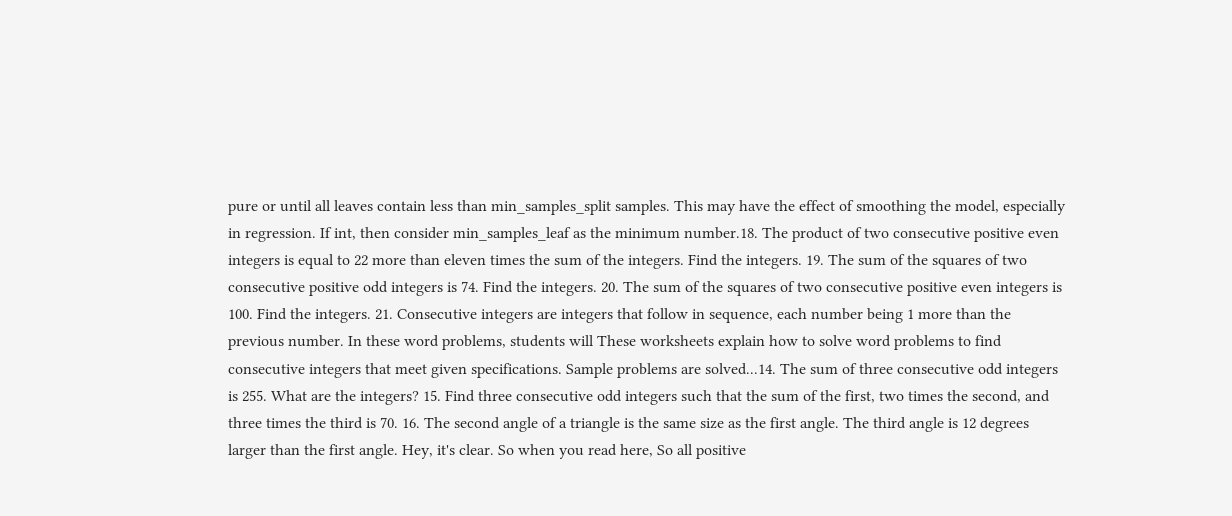pure or until all leaves contain less than min_samples_split samples. This may have the effect of smoothing the model, especially in regression. If int, then consider min_samples_leaf as the minimum number.18. The product of two consecutive positive even integers is equal to 22 more than eleven times the sum of the integers. Find the integers. 19. The sum of the squares of two consecutive positive odd integers is 74. Find the integers. 20. The sum of the squares of two consecutive positive even integers is 100. Find the integers. 21. Consecutive integers are integers that follow in sequence, each number being 1 more than the previous number. In these word problems, students will These worksheets explain how to solve word problems to find consecutive integers that meet given specifications. Sample problems are solved...14. The sum of three consecutive odd integers is 255. What are the integers? 15. Find three consecutive odd integers such that the sum of the first, two times the second, and three times the third is 70. 16. The second angle of a triangle is the same size as the first angle. The third angle is 12 degrees larger than the first angle. Hey, it's clear. So when you read here, So all positive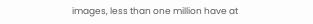images, less than one million have at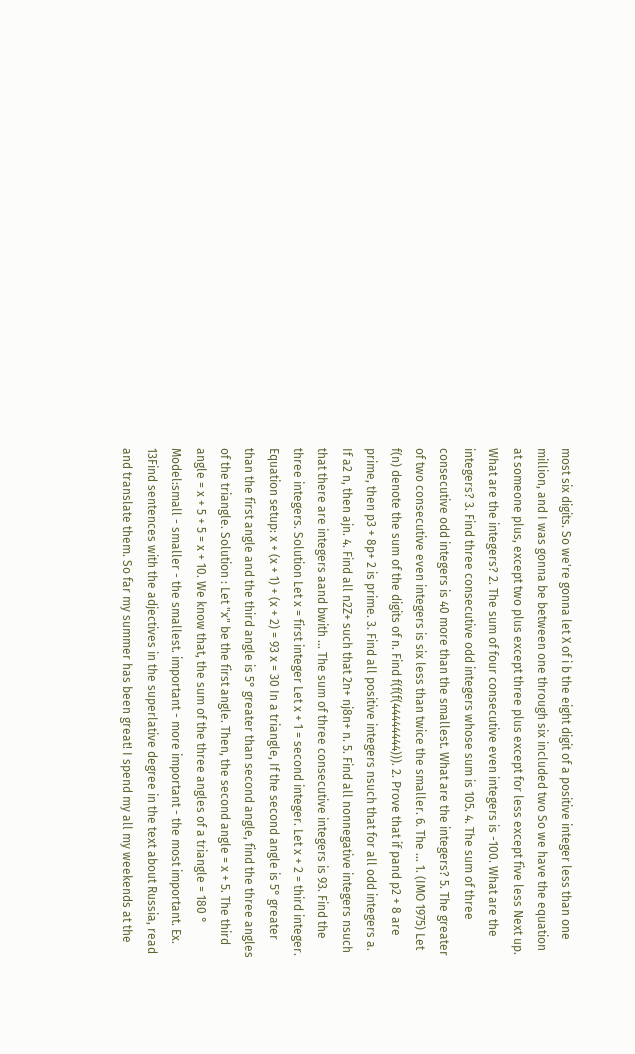most six digits. So we're gonna let X of i b the eight digit of a positive integer less than one million, and I was gonna be between one through six included two So we have the equation at someone plus, except two plus except three plus except for less except five less Next up. What are the integers? 2. The sum of four consecutive even integers is -100. What are the integers? 3. Find three consecutive odd integers whose sum is 105. 4. The sum of three consecutive odd integers is 40 more than the smallest. What are the integers? 5. The greater of two consecutive even integers is six less than twice the smaller. 6. The ... 1. (IMO 1975) Let f(n) denote the sum of the digits of n. Find f(f(f(44444444))). 2. Prove that if pand p2 + 8 are prime, then p3 + 8p+ 2 is prime. 3. Find all positive integers nsuch that for all odd integers a. If a2 n, then ajn. 4. Find all n2Z+ such that 2n+ nj8n+ n. 5. Find all nonnegative integers nsuch that there are integers aand bwith ... The sum of three consecutive integers is 93. Find the three integers. Solution Let x = first integer Let x + 1 = second integer. Let x + 2 = third integer. Equation setup: x + (x + 1) + (x + 2) = 93 x = 30 In a triangle, If the second angle is 5° greater than the first angle and the third angle is 5° greater than second angle, find the three angles of the triangle. Solution : Let "x" be the first angle. Then, the second angle = x + 5. The third angle = x + 5 + 5 = x + 10. We know that, the sum of the three angles of a triangle = 180 ° Model:small - smaller - the smallest. important - more important - the most important. Ex. 13Find sentences with the adjectives in the superlative degree in the text about Russia, read and translate them. So far my summer has been great! I spend my all my weekends at the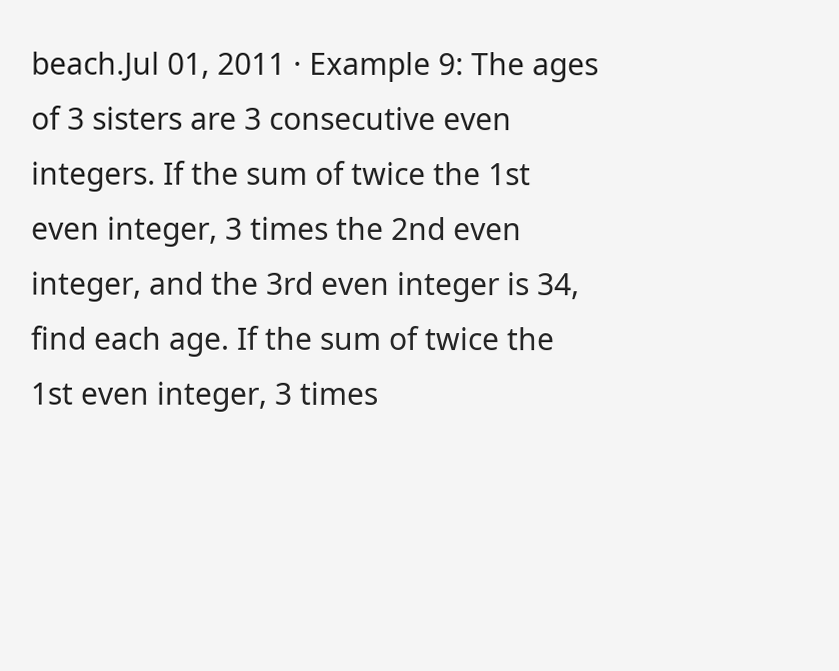beach.Jul 01, 2011 · Example 9: The ages of 3 sisters are 3 consecutive even integers. If the sum of twice the 1st even integer, 3 times the 2nd even integer, and the 3rd even integer is 34, find each age. If the sum of twice the 1st even integer, 3 times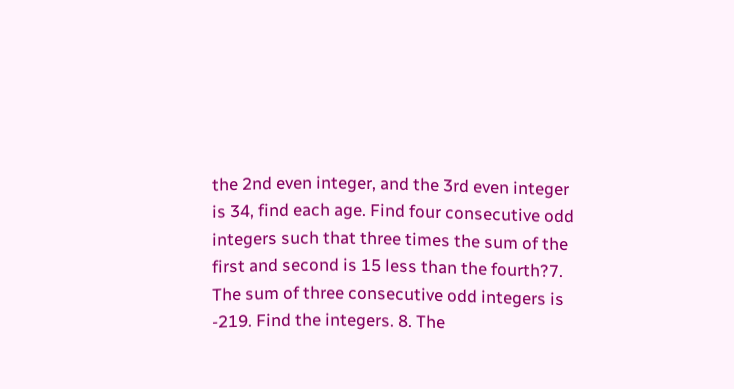the 2nd even integer, and the 3rd even integer is 34, find each age. Find four consecutive odd integers such that three times the sum of the first and second is 15 less than the fourth?7. The sum of three consecutive odd integers is -219. Find the integers. 8. The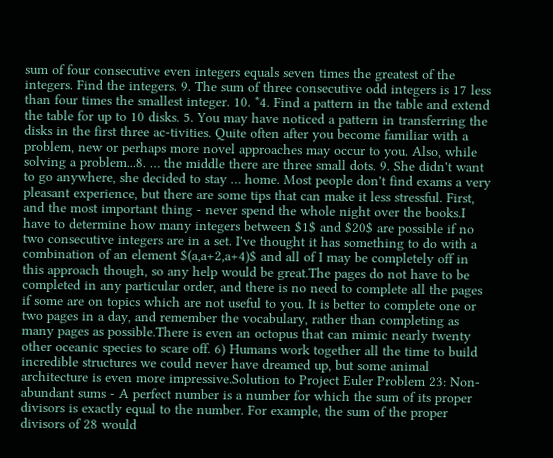sum of four consecutive even integers equals seven times the greatest of the integers. Find the integers. 9. The sum of three consecutive odd integers is 17 less than four times the smallest integer. 10. *4. Find a pattern in the table and extend the table for up to 10 disks. 5. You may have noticed a pattern in transferring the disks in the first three ac-tivities. Quite often after you become familiar with a problem, new or perhaps more novel approaches may occur to you. Also, while solving a problem...8. … the middle there are three small dots. 9. She didn't want to go anywhere, she decided to stay … home. Most people don't find exams a very pleasant experience, but there are some tips that can make it less stressful. First, and the most important thing - never spend the whole night over the books.I have to determine how many integers between $1$ and $20$ are possible if no two consecutive integers are in a set. I've thought it has something to do with a combination of an element $(a,a+2,a+4)$ and all of I may be completely off in this approach though, so any help would be great.The pages do not have to be completed in any particular order, and there is no need to complete all the pages if some are on topics which are not useful to you. It is better to complete one or two pages in a day, and remember the vocabulary, rather than completing as many pages as possible.There is even an octopus that can mimic nearly twenty other oceanic species to scare off. 6) Humans work together all the time to build incredible structures we could never have dreamed up, but some animal architecture is even more impressive.Solution to Project Euler Problem 23: Non-abundant sums - A perfect number is a number for which the sum of its proper divisors is exactly equal to the number. For example, the sum of the proper divisors of 28 would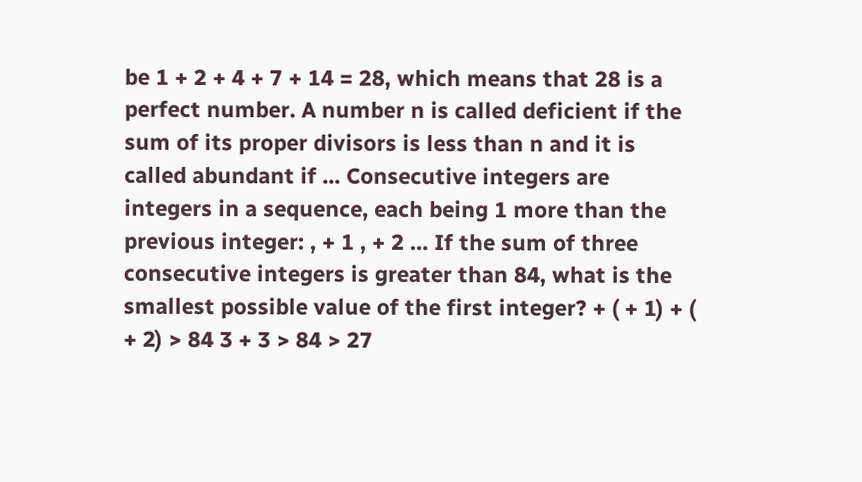be 1 + 2 + 4 + 7 + 14 = 28, which means that 28 is a perfect number. A number n is called deficient if the sum of its proper divisors is less than n and it is called abundant if ... Consecutive integers are integers in a sequence, each being 1 more than the previous integer: , + 1 , + 2 … If the sum of three consecutive integers is greater than 84, what is the smallest possible value of the first integer? + ( + 1) + ( + 2) > 84 3 + 3 > 84 > 27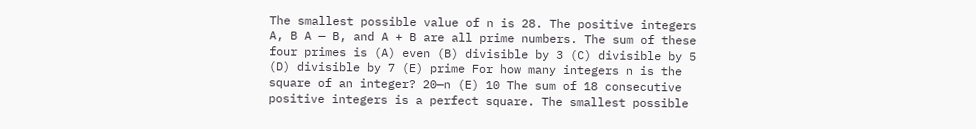The smallest possible value of n is 28. The positive integers A, B A — B, and A + B are all prime numbers. The sum of these four primes is (A) even (B) divisible by 3 (C) divisible by 5 (D) divisible by 7 (E) prime For how many integers n is the square of an integer? 20—n (E) 10 The sum of 18 consecutive positive integers is a perfect square. The smallest possible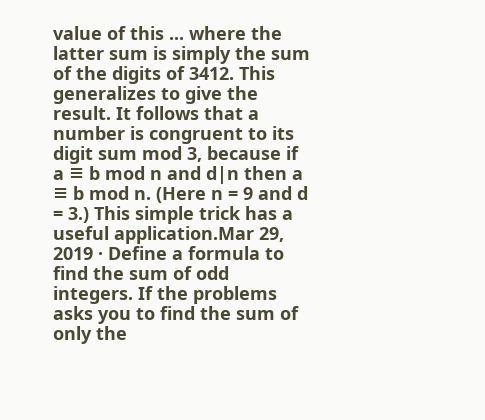value of this ... where the latter sum is simply the sum of the digits of 3412. This generalizes to give the result. It follows that a number is congruent to its digit sum mod 3, because if a ≡ b mod n and d|n then a ≡ b mod n. (Here n = 9 and d = 3.) This simple trick has a useful application.Mar 29, 2019 · Define a formula to find the sum of odd integers. If the problems asks you to find the sum of only the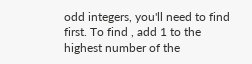odd integers, you'll need to find first. To find , add 1 to the highest number of the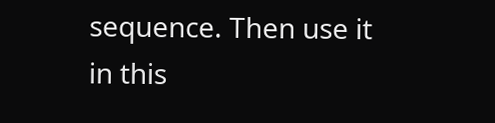sequence. Then use it in this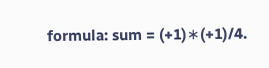formula: sum = (+1)∗(+1)/4.